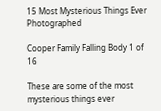15 Most Mysterious Things Ever Photographed

Cooper Family Falling Body 1 of 16

These are some of the most mysterious things ever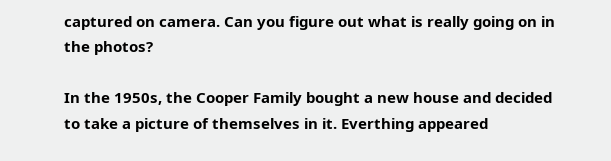captured on camera. Can you figure out what is really going on in the photos?

In the 1950s, the Cooper Family bought a new house and decided to take a picture of themselves in it. Everthing appeared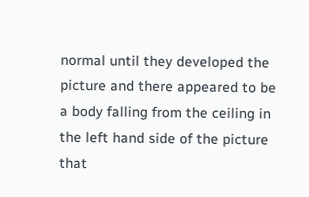normal until they developed the picture and there appeared to be a body falling from the ceiling in the left hand side of the picture that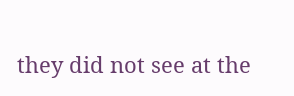they did not see at the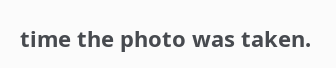time the photo was taken.